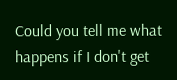Could you tell me what happens if I don't get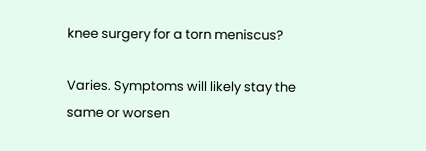knee surgery for a torn meniscus?

Varies. Symptoms will likely stay the same or worsen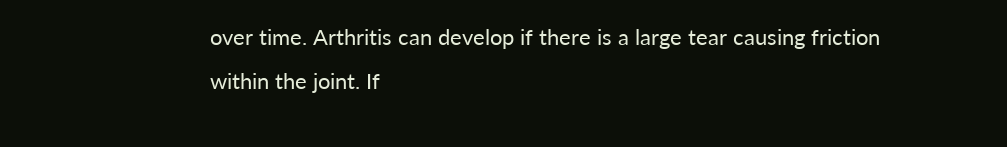over time. Arthritis can develop if there is a large tear causing friction within the joint. If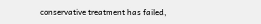conservative treatment has failed,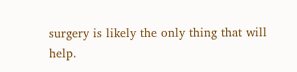surgery is likely the only thing that will help.